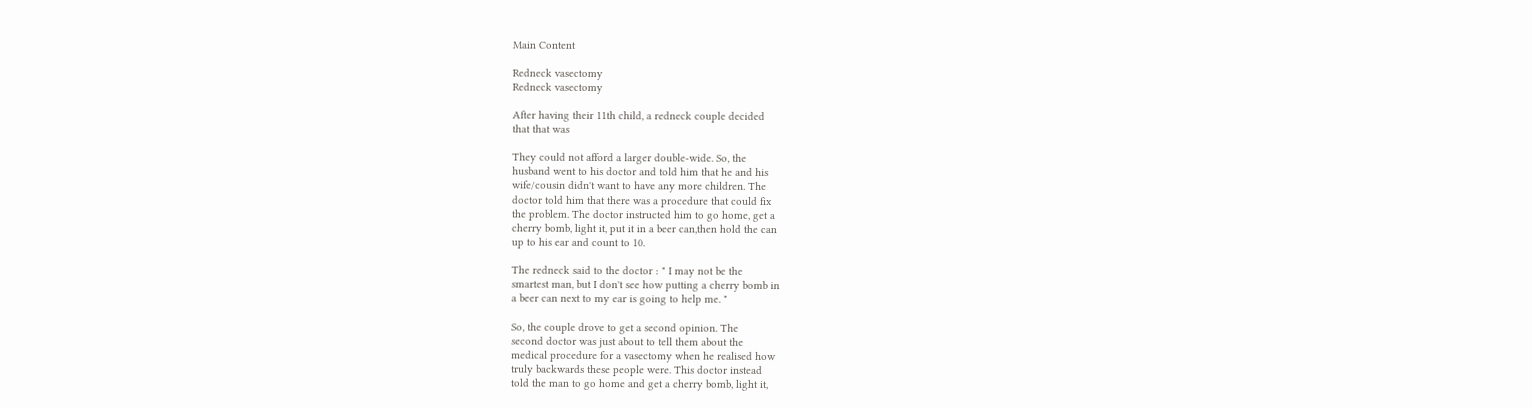Main Content

Redneck vasectomy
Redneck vasectomy

After having their 11th child, a redneck couple decided
that that was

They could not afford a larger double-wide. So, the
husband went to his doctor and told him that he and his
wife/cousin didn't want to have any more children. The
doctor told him that there was a procedure that could fix
the problem. The doctor instructed him to go home, get a
cherry bomb, light it, put it in a beer can,then hold the can
up to his ear and count to 10.

The redneck said to the doctor : " I may not be the
smartest man, but I don't see how putting a cherry bomb in
a beer can next to my ear is going to help me. "

So, the couple drove to get a second opinion. The
second doctor was just about to tell them about the
medical procedure for a vasectomy when he realised how
truly backwards these people were. This doctor instead
told the man to go home and get a cherry bomb, light it,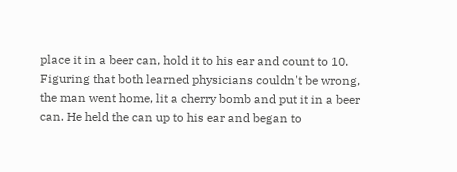place it in a beer can, hold it to his ear and count to 10.
Figuring that both learned physicians couldn't be wrong,
the man went home, lit a cherry bomb and put it in a beer
can. He held the can up to his ear and began to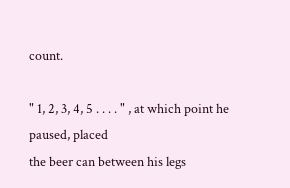count.

" 1, 2, 3, 4, 5 . . . . " , at which point he paused, placed
the beer can between his legs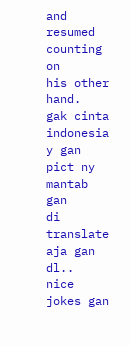and resumed counting on
his other hand.
gak cinta indonesia y gan
pict ny mantab gan
di translate aja gan dl..
nice jokes gan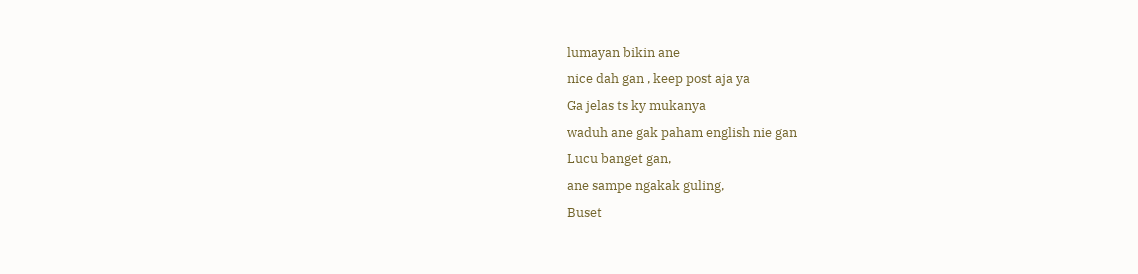lumayan bikin ane
nice dah gan , keep post aja ya
Ga jelas ts ky mukanya
waduh ane gak paham english nie gan
Lucu banget gan,
ane sampe ngakak guling,
Buset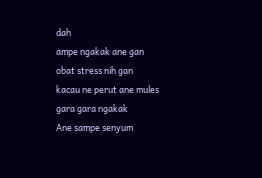dah
ampe ngakak ane gan
obat stress nih gan
kacau ne perut ane mules
gara gara ngakak
Ane sampe senyum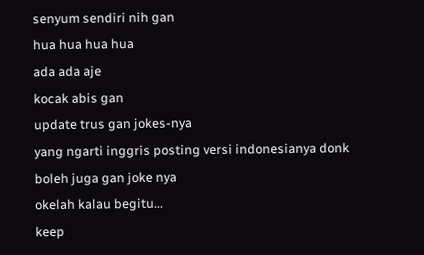senyum sendiri nih gan
hua hua hua hua
ada ada aje
kocak abis gan
update trus gan jokes-nya
yang ngarti inggris posting versi indonesianya donk
boleh juga gan joke nya
okelah kalau begitu...
keep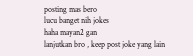posting mas bero
lucu banget nih jokes
haha mayan2 gan
lanjutkan bro , keep post joke yang lain